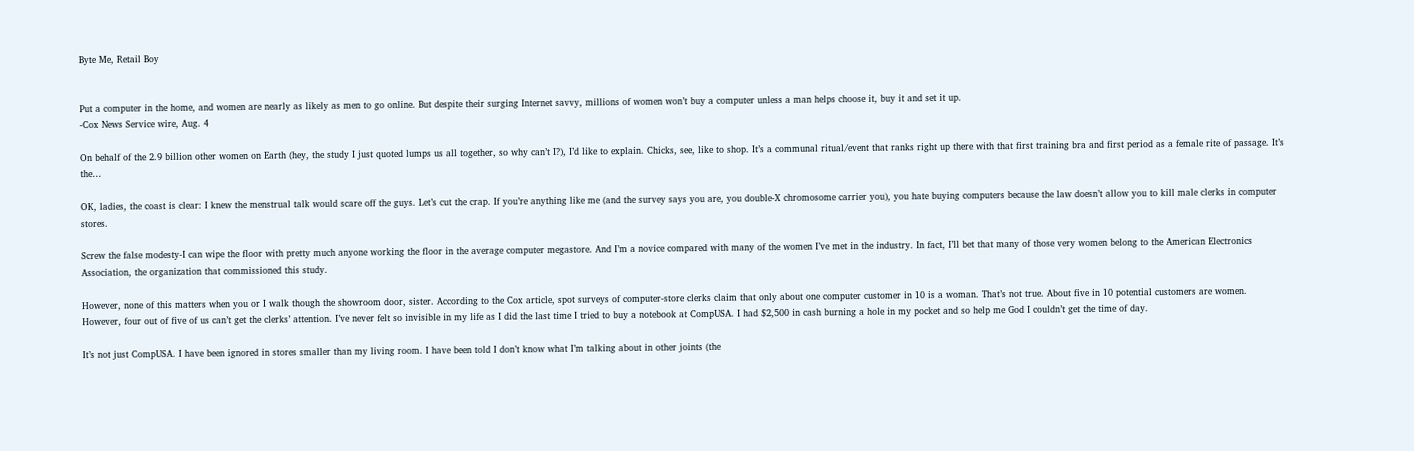Byte Me, Retail Boy


Put a computer in the home, and women are nearly as likely as men to go online. But despite their surging Internet savvy, millions of women won’t buy a computer unless a man helps choose it, buy it and set it up.
-Cox News Service wire, Aug. 4

On behalf of the 2.9 billion other women on Earth (hey, the study I just quoted lumps us all together, so why can’t I?), I’d like to explain. Chicks, see, like to shop. It’s a communal ritual/event that ranks right up there with that first training bra and first period as a female rite of passage. It’s the…

OK, ladies, the coast is clear: I knew the menstrual talk would scare off the guys. Let’s cut the crap. If you’re anything like me (and the survey says you are, you double-X chromosome carrier you), you hate buying computers because the law doesn’t allow you to kill male clerks in computer stores.

Screw the false modesty-I can wipe the floor with pretty much anyone working the floor in the average computer megastore. And I’m a novice compared with many of the women I’ve met in the industry. In fact, I’ll bet that many of those very women belong to the American Electronics Association, the organization that commissioned this study.

However, none of this matters when you or I walk though the showroom door, sister. According to the Cox article, spot surveys of computer-store clerks claim that only about one computer customer in 10 is a woman. That’s not true. About five in 10 potential customers are women. However, four out of five of us can’t get the clerks’ attention. I’ve never felt so invisible in my life as I did the last time I tried to buy a notebook at CompUSA. I had $2,500 in cash burning a hole in my pocket and so help me God I couldn’t get the time of day.

It’s not just CompUSA. I have been ignored in stores smaller than my living room. I have been told I don’t know what I’m talking about in other joints (the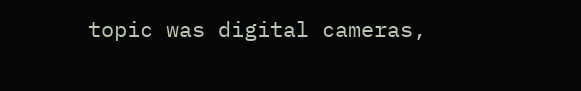topic was digital cameras,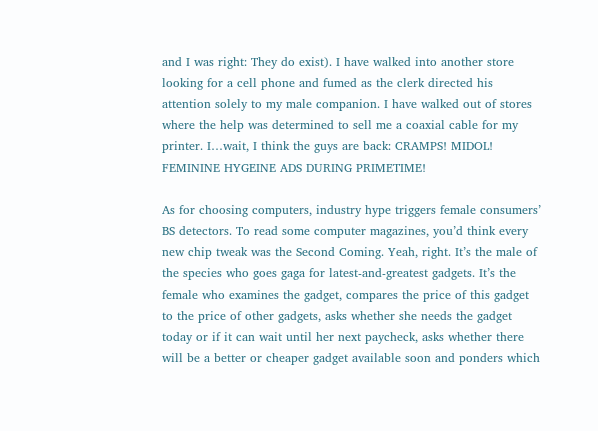and I was right: They do exist). I have walked into another store looking for a cell phone and fumed as the clerk directed his attention solely to my male companion. I have walked out of stores where the help was determined to sell me a coaxial cable for my printer. I…wait, I think the guys are back: CRAMPS! MIDOL! FEMININE HYGEINE ADS DURING PRIMETIME!

As for choosing computers, industry hype triggers female consumers’ BS detectors. To read some computer magazines, you’d think every new chip tweak was the Second Coming. Yeah, right. It’s the male of the species who goes gaga for latest-and-greatest gadgets. It’s the female who examines the gadget, compares the price of this gadget to the price of other gadgets, asks whether she needs the gadget today or if it can wait until her next paycheck, asks whether there will be a better or cheaper gadget available soon and ponders which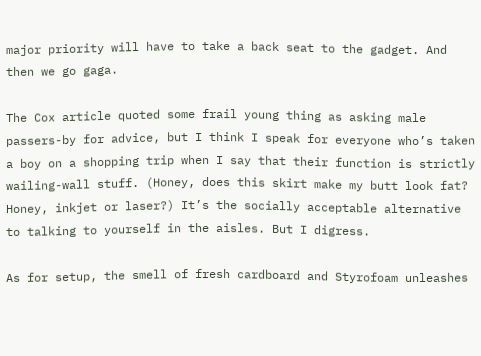major priority will have to take a back seat to the gadget. And then we go gaga.

The Cox article quoted some frail young thing as asking male passers-by for advice, but I think I speak for everyone who’s taken a boy on a shopping trip when I say that their function is strictly wailing-wall stuff. (Honey, does this skirt make my butt look fat? Honey, inkjet or laser?) It’s the socially acceptable alternative to talking to yourself in the aisles. But I digress.

As for setup, the smell of fresh cardboard and Styrofoam unleashes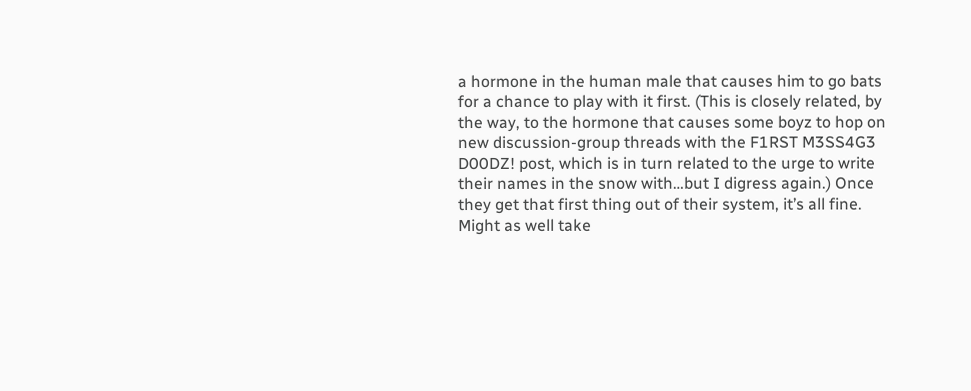a hormone in the human male that causes him to go bats for a chance to play with it first. (This is closely related, by the way, to the hormone that causes some boyz to hop on new discussion-group threads with the F1RST M3SS4G3 D00DZ! post, which is in turn related to the urge to write their names in the snow with…but I digress again.) Once they get that first thing out of their system, it’s all fine. Might as well take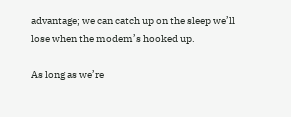advantage; we can catch up on the sleep we’ll lose when the modem’s hooked up.

As long as we’re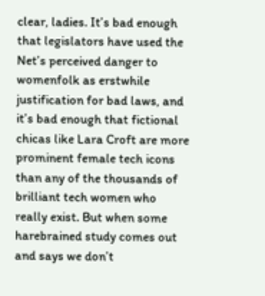clear, ladies. It’s bad enough that legislators have used the Net’s perceived danger to womenfolk as erstwhile
justification for bad laws, and it’s bad enough that fictional chicas like Lara Croft are more prominent female tech icons than any of the thousands of brilliant tech women who really exist. But when some harebrained study comes out and says we don’t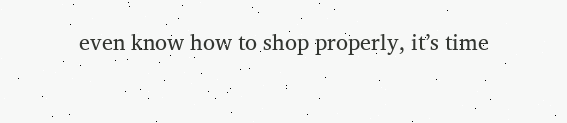even know how to shop properly, it’s time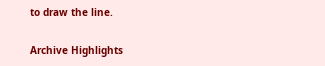to draw the line.

Archive Highlights